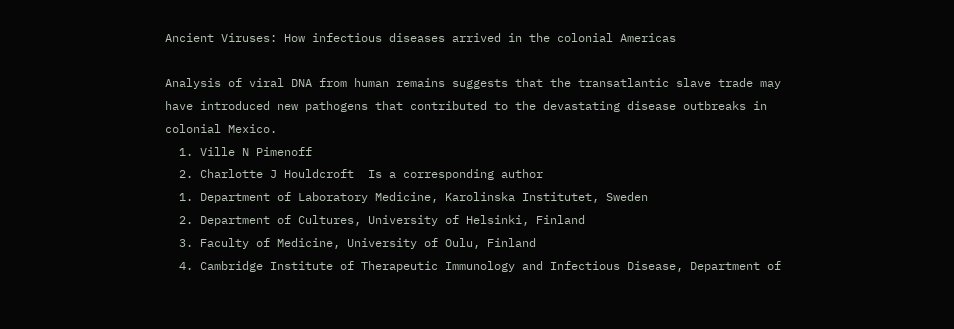Ancient Viruses: How infectious diseases arrived in the colonial Americas

Analysis of viral DNA from human remains suggests that the transatlantic slave trade may have introduced new pathogens that contributed to the devastating disease outbreaks in colonial Mexico.
  1. Ville N Pimenoff
  2. Charlotte J Houldcroft  Is a corresponding author
  1. Department of Laboratory Medicine, Karolinska Institutet, Sweden
  2. Department of Cultures, University of Helsinki, Finland
  3. Faculty of Medicine, University of Oulu, Finland
  4. Cambridge Institute of Therapeutic Immunology and Infectious Disease, Department of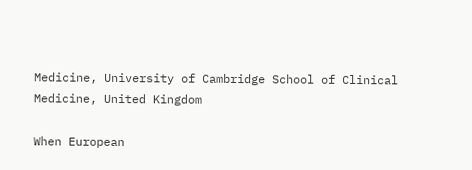Medicine, University of Cambridge School of Clinical Medicine, United Kingdom

When European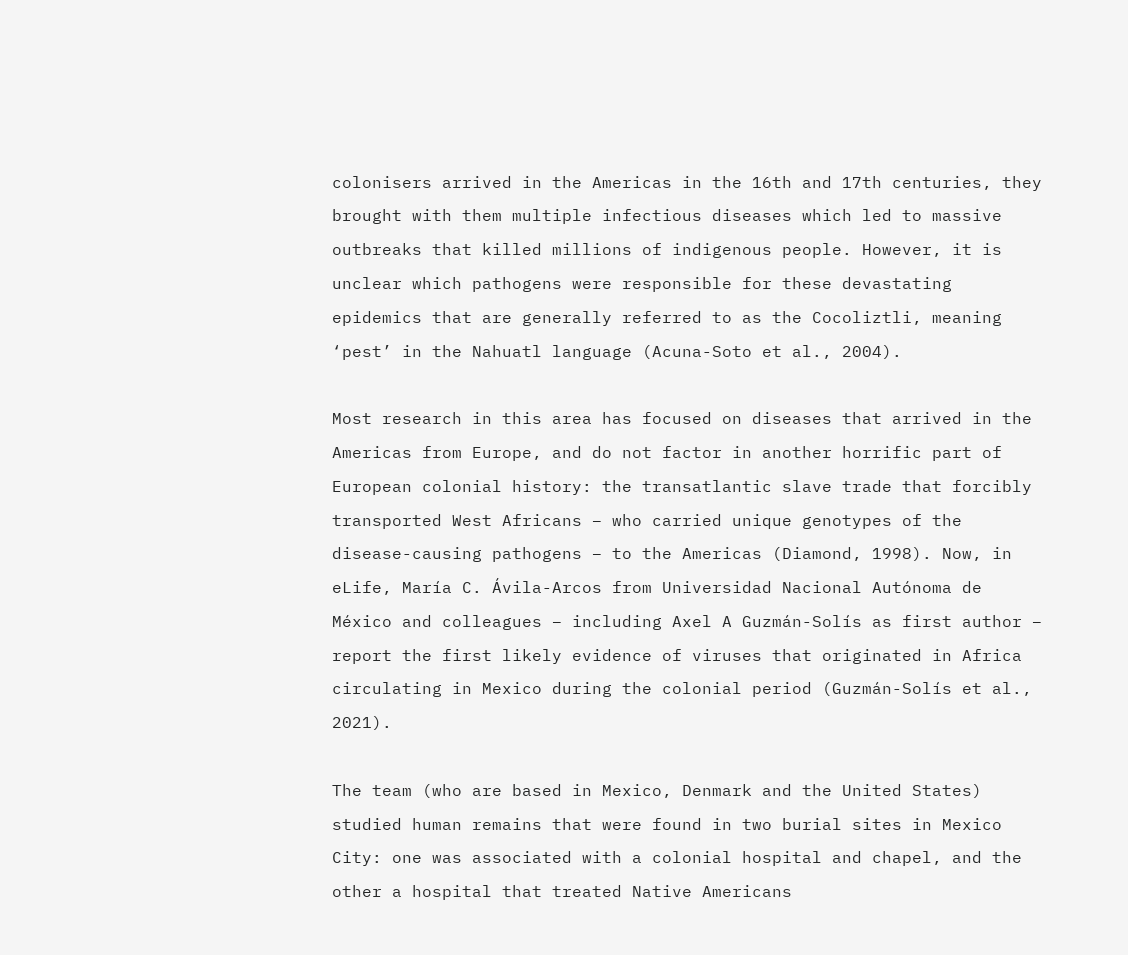colonisers arrived in the Americas in the 16th and 17th centuries, they brought with them multiple infectious diseases which led to massive outbreaks that killed millions of indigenous people. However, it is unclear which pathogens were responsible for these devastating epidemics that are generally referred to as the Cocoliztli, meaning ‘pest’ in the Nahuatl language (Acuna-Soto et al., 2004).

Most research in this area has focused on diseases that arrived in the Americas from Europe, and do not factor in another horrific part of European colonial history: the transatlantic slave trade that forcibly transported West Africans – who carried unique genotypes of the disease-causing pathogens – to the Americas (Diamond, 1998). Now, in eLife, María C. Ávila-Arcos from Universidad Nacional Autónoma de México and colleagues – including Axel A Guzmán-Solís as first author – report the first likely evidence of viruses that originated in Africa circulating in Mexico during the colonial period (Guzmán-Solís et al., 2021).

The team (who are based in Mexico, Denmark and the United States) studied human remains that were found in two burial sites in Mexico City: one was associated with a colonial hospital and chapel, and the other a hospital that treated Native Americans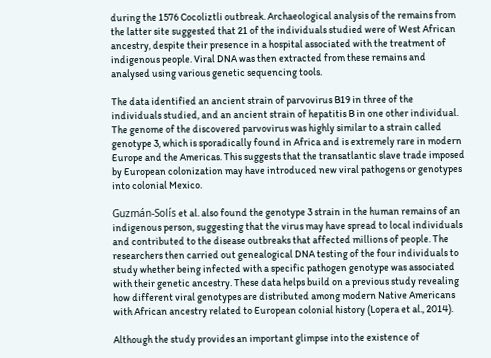during the 1576 Cocoliztli outbreak. Archaeological analysis of the remains from the latter site suggested that 21 of the individuals studied were of West African ancestry, despite their presence in a hospital associated with the treatment of indigenous people. Viral DNA was then extracted from these remains and analysed using various genetic sequencing tools.

The data identified an ancient strain of parvovirus B19 in three of the individuals studied, and an ancient strain of hepatitis B in one other individual. The genome of the discovered parvovirus was highly similar to a strain called genotype 3, which is sporadically found in Africa and is extremely rare in modern Europe and the Americas. This suggests that the transatlantic slave trade imposed by European colonization may have introduced new viral pathogens or genotypes into colonial Mexico.

Guzmán-Solís et al. also found the genotype 3 strain in the human remains of an indigenous person, suggesting that the virus may have spread to local individuals and contributed to the disease outbreaks that affected millions of people. The researchers then carried out genealogical DNA testing of the four individuals to study whether being infected with a specific pathogen genotype was associated with their genetic ancestry. These data helps build on a previous study revealing how different viral genotypes are distributed among modern Native Americans with African ancestry related to European colonial history (Lopera et al., 2014).

Although the study provides an important glimpse into the existence of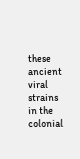these ancient viral strains in the colonial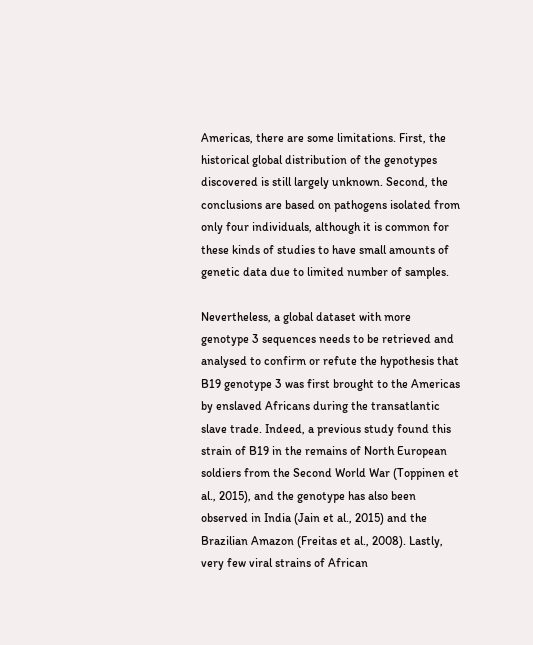Americas, there are some limitations. First, the historical global distribution of the genotypes discovered is still largely unknown. Second, the conclusions are based on pathogens isolated from only four individuals, although it is common for these kinds of studies to have small amounts of genetic data due to limited number of samples.

Nevertheless, a global dataset with more genotype 3 sequences needs to be retrieved and analysed to confirm or refute the hypothesis that B19 genotype 3 was first brought to the Americas by enslaved Africans during the transatlantic slave trade. Indeed, a previous study found this strain of B19 in the remains of North European soldiers from the Second World War (Toppinen et al., 2015), and the genotype has also been observed in India (Jain et al., 2015) and the Brazilian Amazon (Freitas et al., 2008). Lastly, very few viral strains of African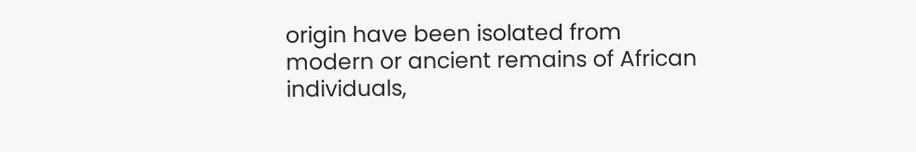origin have been isolated from modern or ancient remains of African individuals,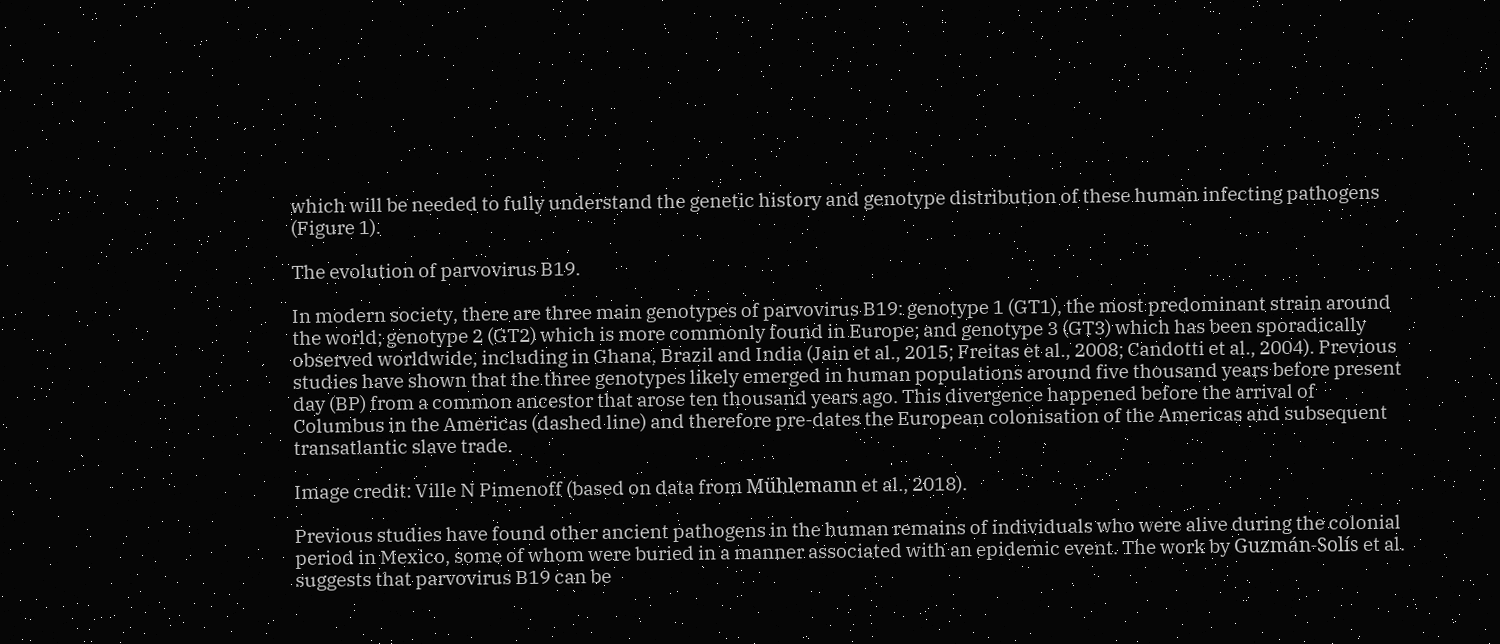which will be needed to fully understand the genetic history and genotype distribution of these human infecting pathogens (Figure 1).

The evolution of parvovirus B19.

In modern society, there are three main genotypes of parvovirus B19: genotype 1 (GT1), the most predominant strain around the world; genotype 2 (GT2) which is more commonly found in Europe; and genotype 3 (GT3) which has been sporadically observed worldwide, including in Ghana, Brazil and India (Jain et al., 2015; Freitas et al., 2008; Candotti et al., 2004). Previous studies have shown that the three genotypes likely emerged in human populations around five thousand years before present day (BP) from a common ancestor that arose ten thousand years ago. This divergence happened before the arrival of Columbus in the Americas (dashed line) and therefore pre-dates the European colonisation of the Americas and subsequent transatlantic slave trade.

Image credit: Ville N Pimenoff (based on data from Mühlemann et al., 2018).

Previous studies have found other ancient pathogens in the human remains of individuals who were alive during the colonial period in Mexico, some of whom were buried in a manner associated with an epidemic event. The work by Guzmán-Solís et al. suggests that parvovirus B19 can be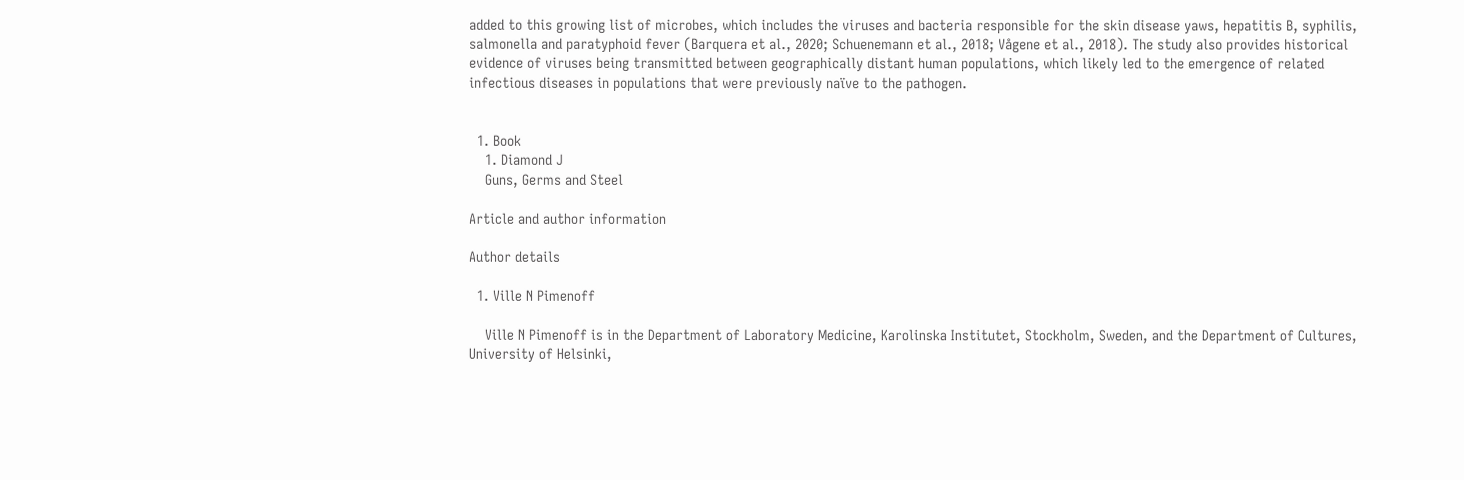added to this growing list of microbes, which includes the viruses and bacteria responsible for the skin disease yaws, hepatitis B, syphilis, salmonella and paratyphoid fever (Barquera et al., 2020; Schuenemann et al., 2018; Vågene et al., 2018). The study also provides historical evidence of viruses being transmitted between geographically distant human populations, which likely led to the emergence of related infectious diseases in populations that were previously naïve to the pathogen.


  1. Book
    1. Diamond J
    Guns, Germs and Steel

Article and author information

Author details

  1. Ville N Pimenoff

    Ville N Pimenoff is in the Department of Laboratory Medicine, Karolinska Institutet, Stockholm, Sweden, and the Department of Cultures, University of Helsinki,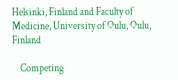Helsinki, Finland and Faculty of Medicine, University of Oulu, Oulu, Finland

    Competing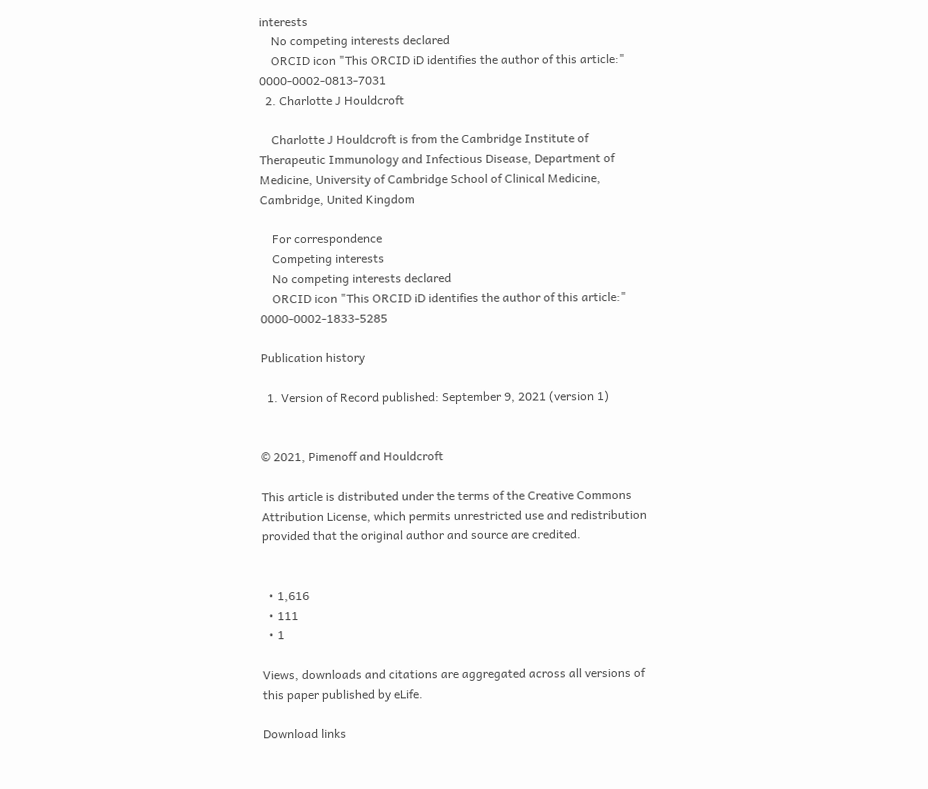interests
    No competing interests declared
    ORCID icon "This ORCID iD identifies the author of this article:" 0000-0002-0813-7031
  2. Charlotte J Houldcroft

    Charlotte J Houldcroft is from the Cambridge Institute of Therapeutic Immunology and Infectious Disease, Department of Medicine, University of Cambridge School of Clinical Medicine, Cambridge, United Kingdom

    For correspondence
    Competing interests
    No competing interests declared
    ORCID icon "This ORCID iD identifies the author of this article:" 0000-0002-1833-5285

Publication history

  1. Version of Record published: September 9, 2021 (version 1)


© 2021, Pimenoff and Houldcroft

This article is distributed under the terms of the Creative Commons Attribution License, which permits unrestricted use and redistribution provided that the original author and source are credited.


  • 1,616
  • 111
  • 1

Views, downloads and citations are aggregated across all versions of this paper published by eLife.

Download links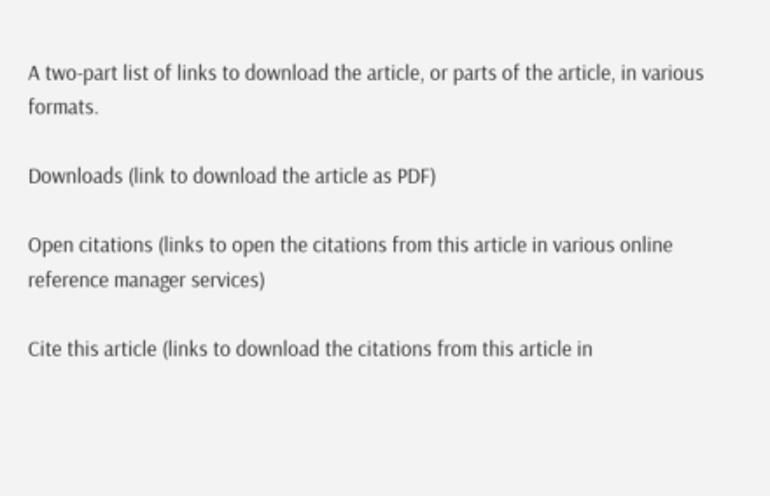A two-part list of links to download the article, or parts of the article, in various formats.

Downloads (link to download the article as PDF)

Open citations (links to open the citations from this article in various online reference manager services)

Cite this article (links to download the citations from this article in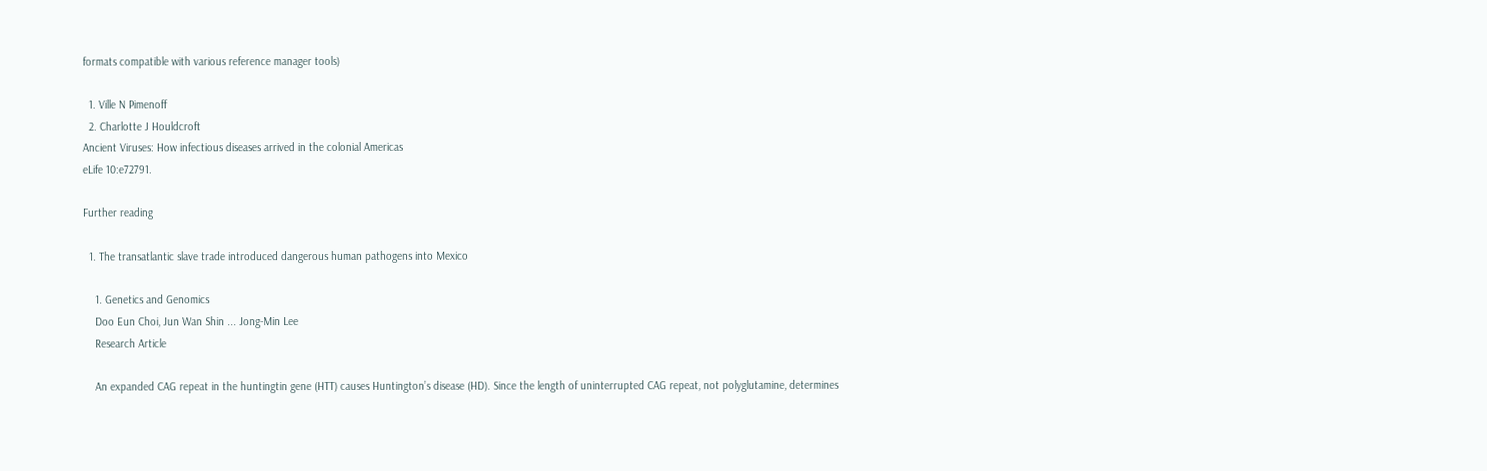formats compatible with various reference manager tools)

  1. Ville N Pimenoff
  2. Charlotte J Houldcroft
Ancient Viruses: How infectious diseases arrived in the colonial Americas
eLife 10:e72791.

Further reading

  1. The transatlantic slave trade introduced dangerous human pathogens into Mexico

    1. Genetics and Genomics
    Doo Eun Choi, Jun Wan Shin ... Jong-Min Lee
    Research Article

    An expanded CAG repeat in the huntingtin gene (HTT) causes Huntington’s disease (HD). Since the length of uninterrupted CAG repeat, not polyglutamine, determines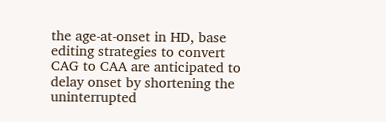the age-at-onset in HD, base editing strategies to convert CAG to CAA are anticipated to delay onset by shortening the uninterrupted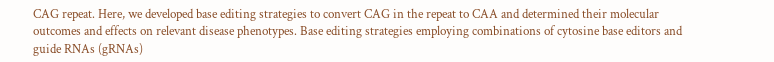CAG repeat. Here, we developed base editing strategies to convert CAG in the repeat to CAA and determined their molecular outcomes and effects on relevant disease phenotypes. Base editing strategies employing combinations of cytosine base editors and guide RNAs (gRNAs)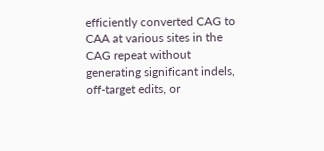efficiently converted CAG to CAA at various sites in the CAG repeat without generating significant indels, off-target edits, or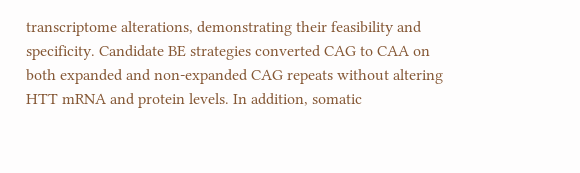transcriptome alterations, demonstrating their feasibility and specificity. Candidate BE strategies converted CAG to CAA on both expanded and non-expanded CAG repeats without altering HTT mRNA and protein levels. In addition, somatic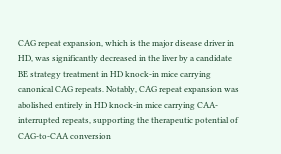CAG repeat expansion, which is the major disease driver in HD, was significantly decreased in the liver by a candidate BE strategy treatment in HD knock-in mice carrying canonical CAG repeats. Notably, CAG repeat expansion was abolished entirely in HD knock-in mice carrying CAA-interrupted repeats, supporting the therapeutic potential of CAG-to-CAA conversion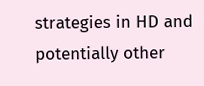strategies in HD and potentially other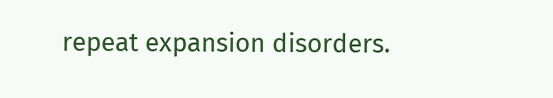repeat expansion disorders.